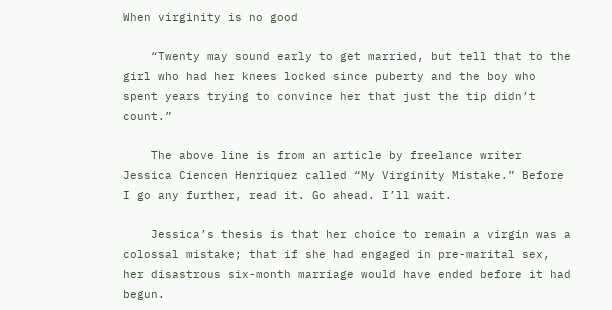When virginity is no good

    “Twenty may sound early to get married, but tell that to the girl who had her knees locked since puberty and the boy who spent years trying to convince her that just the tip didn’t count.”

    The above line is from an article by freelance writer Jessica Ciencen Henriquez called “My Virginity Mistake.” Before I go any further, read it. Go ahead. I’ll wait.

    Jessica’s thesis is that her choice to remain a virgin was a colossal mistake; that if she had engaged in pre-marital sex, her disastrous six-month marriage would have ended before it had begun.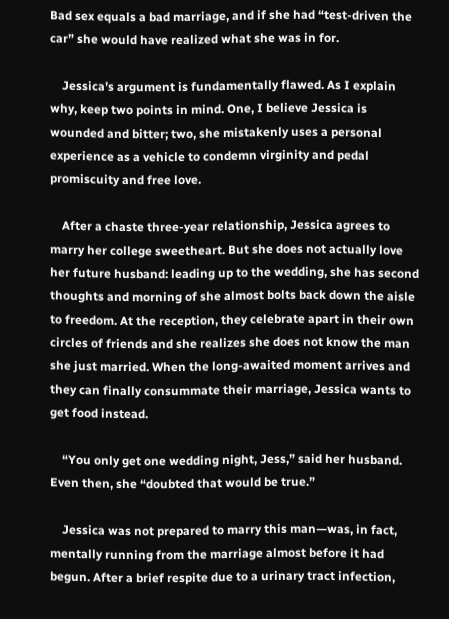Bad sex equals a bad marriage, and if she had “test-driven the car” she would have realized what she was in for.

    Jessica’s argument is fundamentally flawed. As I explain why, keep two points in mind. One, I believe Jessica is wounded and bitter; two, she mistakenly uses a personal experience as a vehicle to condemn virginity and pedal promiscuity and free love.

    After a chaste three-year relationship, Jessica agrees to marry her college sweetheart. But she does not actually love her future husband: leading up to the wedding, she has second thoughts and morning of she almost bolts back down the aisle to freedom. At the reception, they celebrate apart in their own circles of friends and she realizes she does not know the man she just married. When the long-awaited moment arrives and they can finally consummate their marriage, Jessica wants to get food instead.

    “You only get one wedding night, Jess,” said her husband. Even then, she “doubted that would be true.”

    Jessica was not prepared to marry this man—was, in fact, mentally running from the marriage almost before it had begun. After a brief respite due to a urinary tract infection,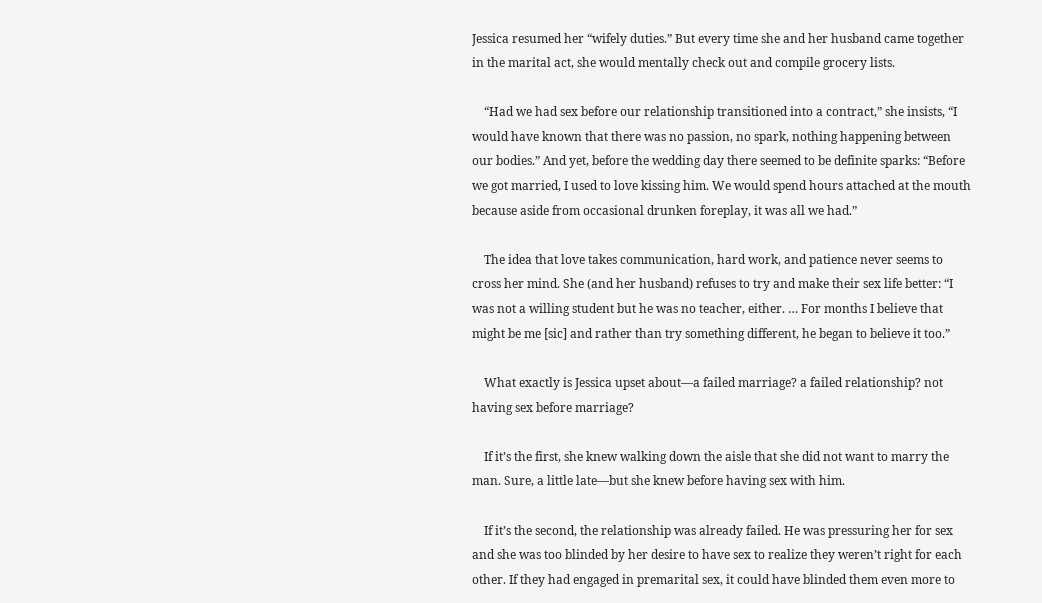Jessica resumed her “wifely duties.” But every time she and her husband came together in the marital act, she would mentally check out and compile grocery lists.

    “Had we had sex before our relationship transitioned into a contract,” she insists, “I would have known that there was no passion, no spark, nothing happening between our bodies.” And yet, before the wedding day there seemed to be definite sparks: “Before we got married, I used to love kissing him. We would spend hours attached at the mouth because aside from occasional drunken foreplay, it was all we had.”

    The idea that love takes communication, hard work, and patience never seems to cross her mind. She (and her husband) refuses to try and make their sex life better: “I was not a willing student but he was no teacher, either. … For months I believe that might be me [sic] and rather than try something different, he began to believe it too.”

    What exactly is Jessica upset about—a failed marriage? a failed relationship? not having sex before marriage?

    If it’s the first, she knew walking down the aisle that she did not want to marry the man. Sure, a little late—but she knew before having sex with him.

    If it’s the second, the relationship was already failed. He was pressuring her for sex and she was too blinded by her desire to have sex to realize they weren’t right for each other. If they had engaged in premarital sex, it could have blinded them even more to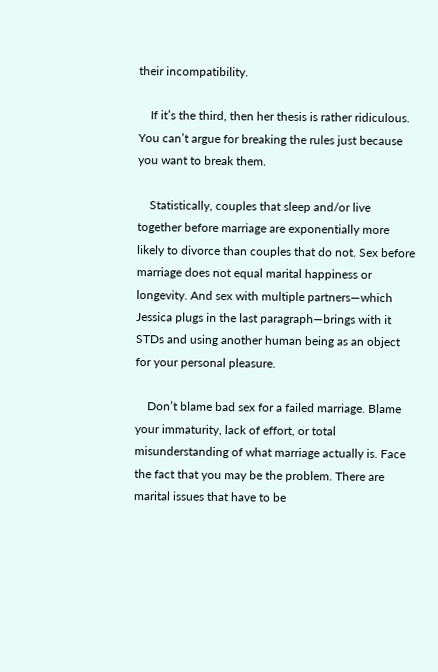their incompatibility.

    If it’s the third, then her thesis is rather ridiculous. You can’t argue for breaking the rules just because you want to break them.

    Statistically, couples that sleep and/or live together before marriage are exponentially more likely to divorce than couples that do not. Sex before marriage does not equal marital happiness or longevity. And sex with multiple partners—which Jessica plugs in the last paragraph—brings with it STDs and using another human being as an object for your personal pleasure.

    Don’t blame bad sex for a failed marriage. Blame your immaturity, lack of effort, or total misunderstanding of what marriage actually is. Face the fact that you may be the problem. There are marital issues that have to be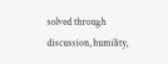solved through discussion, humility,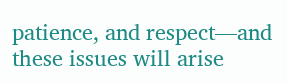patience, and respect—and these issues will arise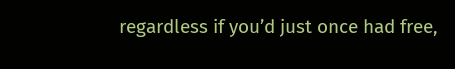regardless if you’d just once had free,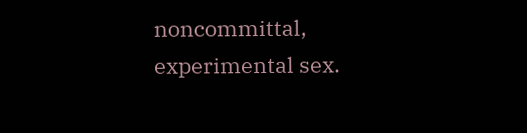noncommittal, experimental sex.